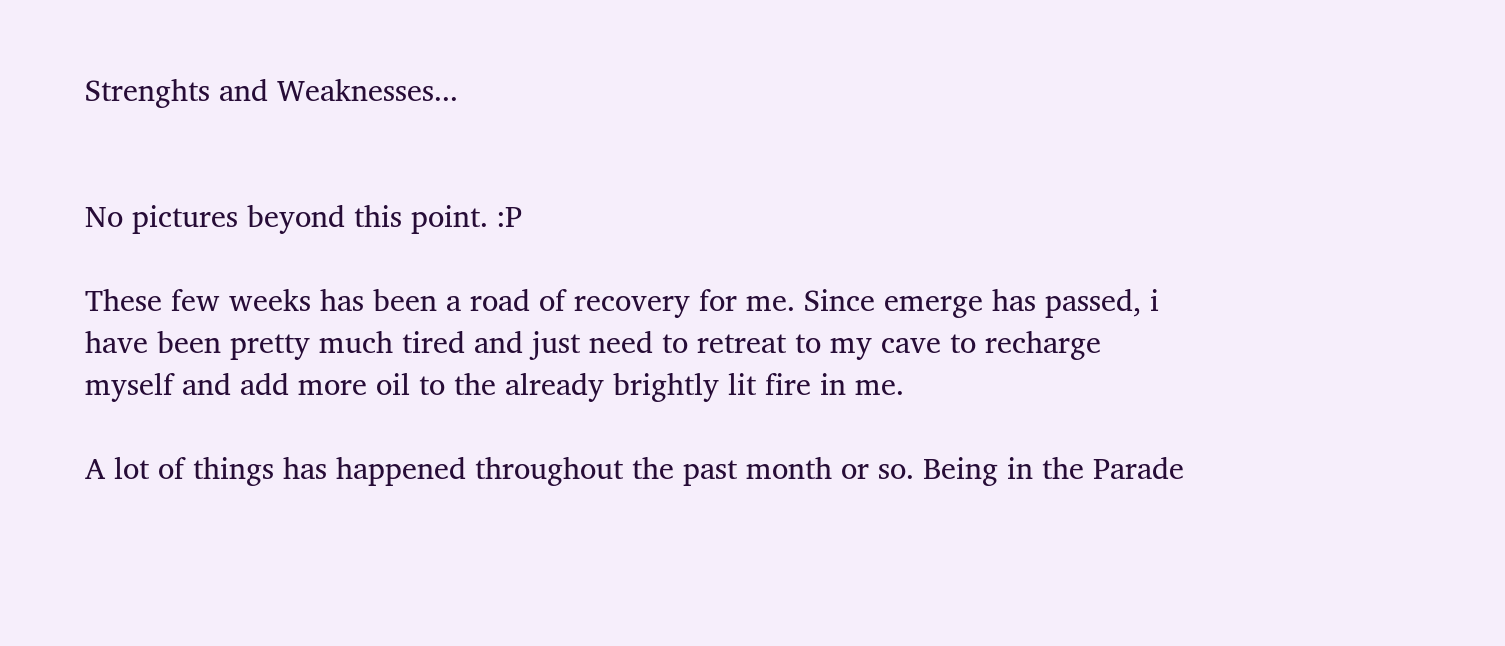Strenghts and Weaknesses...


No pictures beyond this point. :P

These few weeks has been a road of recovery for me. Since emerge has passed, i have been pretty much tired and just need to retreat to my cave to recharge myself and add more oil to the already brightly lit fire in me.

A lot of things has happened throughout the past month or so. Being in the Parade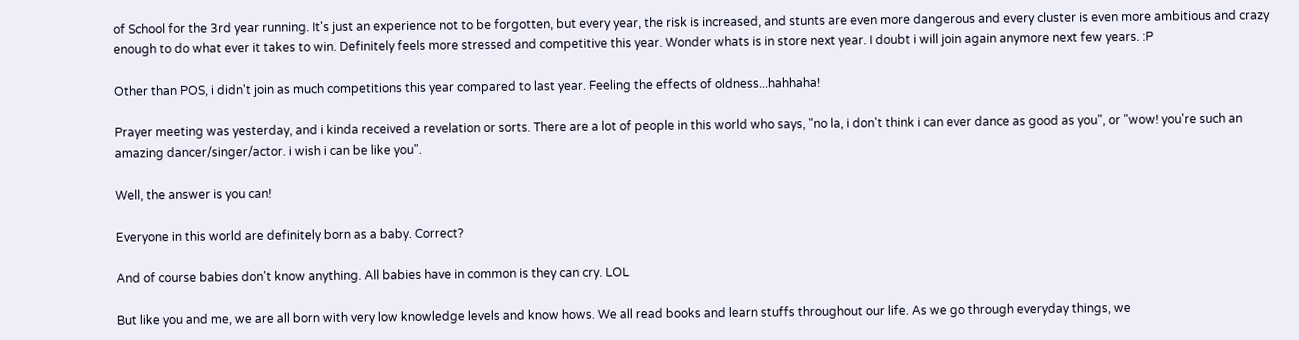of School for the 3rd year running. It's just an experience not to be forgotten, but every year, the risk is increased, and stunts are even more dangerous and every cluster is even more ambitious and crazy enough to do what ever it takes to win. Definitely feels more stressed and competitive this year. Wonder whats is in store next year. I doubt i will join again anymore next few years. :P

Other than POS, i didn't join as much competitions this year compared to last year. Feeling the effects of oldness...hahhaha!

Prayer meeting was yesterday, and i kinda received a revelation or sorts. There are a lot of people in this world who says, "no la, i don't think i can ever dance as good as you", or "wow! you're such an amazing dancer/singer/actor. i wish i can be like you".

Well, the answer is you can!

Everyone in this world are definitely born as a baby. Correct?

And of course babies don't know anything. All babies have in common is they can cry. LOL

But like you and me, we are all born with very low knowledge levels and know hows. We all read books and learn stuffs throughout our life. As we go through everyday things, we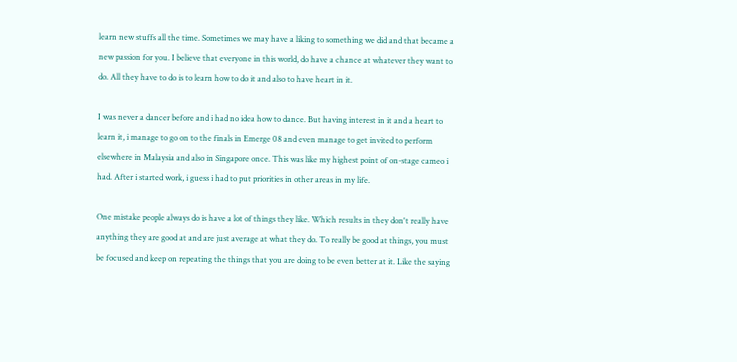learn new stuffs all the time. Sometimes we may have a liking to something we did and that became a new passion for you. I believe that everyone in this world, do have a chance at whatever they want to do. All they have to do is to learn how to do it and also to have heart in it.

I was never a dancer before and i had no idea how to dance. But having interest in it and a heart to learn it, i manage to go on to the finals in Emerge 08 and even manage to get invited to perform elsewhere in Malaysia and also in Singapore once. This was like my highest point of on-stage cameo i had. After i started work, i guess i had to put priorities in other areas in my life.

One mistake people always do is have a lot of things they like. Which results in they don't really have anything they are good at and are just average at what they do. To really be good at things, you must be focused and keep on repeating the things that you are doing to be even better at it. Like the saying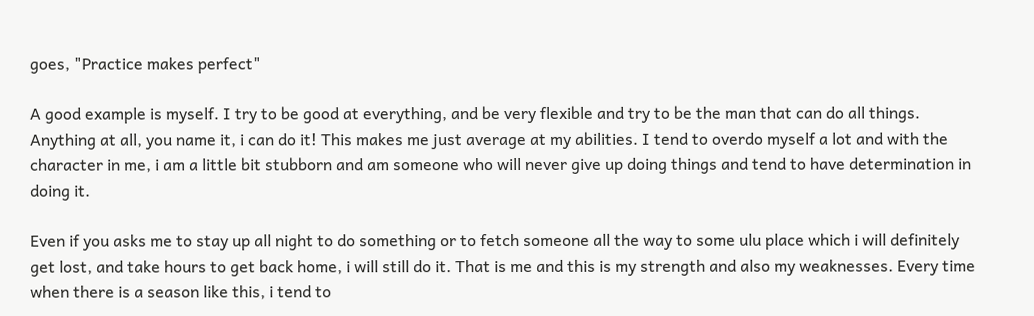goes, "Practice makes perfect"

A good example is myself. I try to be good at everything, and be very flexible and try to be the man that can do all things. Anything at all, you name it, i can do it! This makes me just average at my abilities. I tend to overdo myself a lot and with the character in me, i am a little bit stubborn and am someone who will never give up doing things and tend to have determination in doing it.

Even if you asks me to stay up all night to do something or to fetch someone all the way to some ulu place which i will definitely get lost, and take hours to get back home, i will still do it. That is me and this is my strength and also my weaknesses. Every time when there is a season like this, i tend to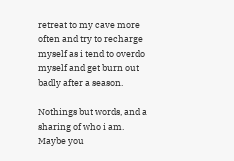retreat to my cave more often and try to recharge myself as i tend to overdo myself and get burn out badly after a season.

Nothings but words, and a sharing of who i am. Maybe you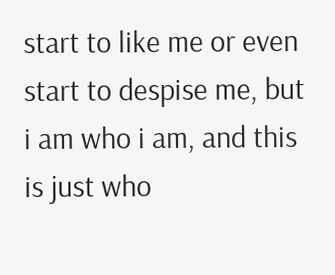start to like me or even start to despise me, but i am who i am, and this is just who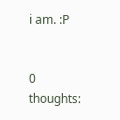i am. :P


0 thoughts: